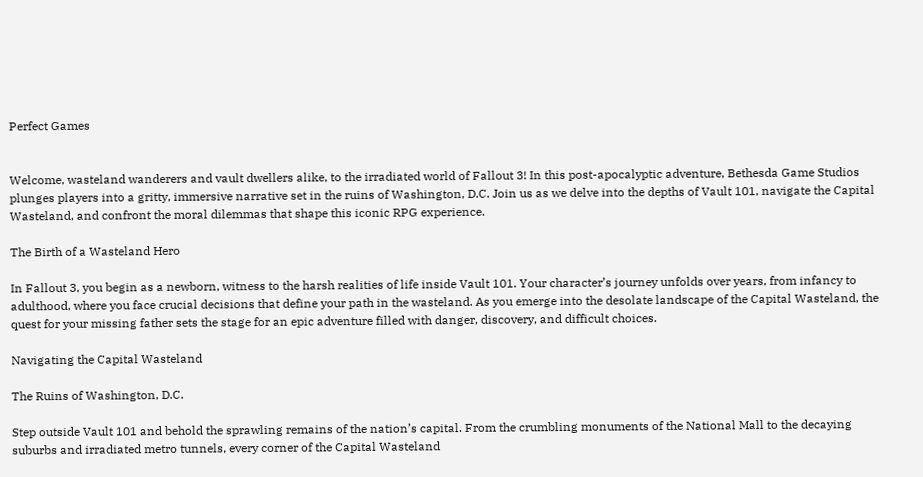Perfect Games


Welcome, wasteland wanderers and vault dwellers alike, to the irradiated world of Fallout 3! In this post-apocalyptic adventure, Bethesda Game Studios plunges players into a gritty, immersive narrative set in the ruins of Washington, D.C. Join us as we delve into the depths of Vault 101, navigate the Capital Wasteland, and confront the moral dilemmas that shape this iconic RPG experience.

The Birth of a Wasteland Hero

In Fallout 3, you begin as a newborn, witness to the harsh realities of life inside Vault 101. Your character’s journey unfolds over years, from infancy to adulthood, where you face crucial decisions that define your path in the wasteland. As you emerge into the desolate landscape of the Capital Wasteland, the quest for your missing father sets the stage for an epic adventure filled with danger, discovery, and difficult choices.

Navigating the Capital Wasteland

The Ruins of Washington, D.C.

Step outside Vault 101 and behold the sprawling remains of the nation’s capital. From the crumbling monuments of the National Mall to the decaying suburbs and irradiated metro tunnels, every corner of the Capital Wasteland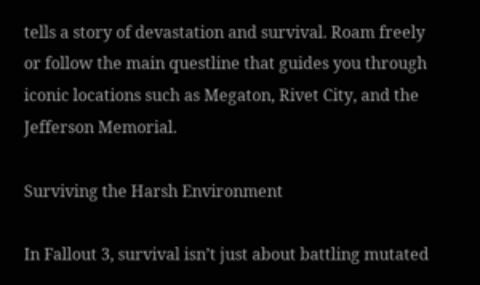tells a story of devastation and survival. Roam freely or follow the main questline that guides you through iconic locations such as Megaton, Rivet City, and the Jefferson Memorial.

Surviving the Harsh Environment

In Fallout 3, survival isn’t just about battling mutated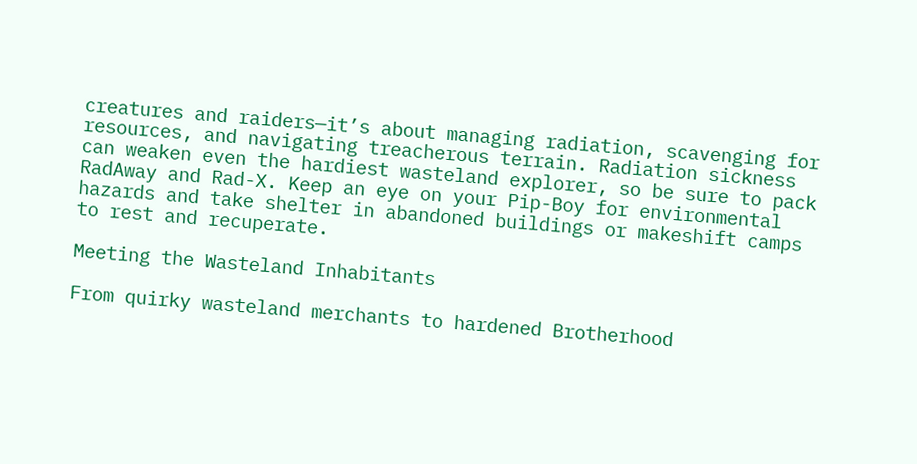creatures and raiders—it’s about managing radiation, scavenging for resources, and navigating treacherous terrain. Radiation sickness can weaken even the hardiest wasteland explorer, so be sure to pack RadAway and Rad-X. Keep an eye on your Pip-Boy for environmental hazards and take shelter in abandoned buildings or makeshift camps to rest and recuperate.

Meeting the Wasteland Inhabitants

From quirky wasteland merchants to hardened Brotherhood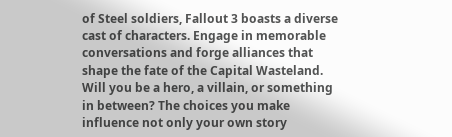of Steel soldiers, Fallout 3 boasts a diverse cast of characters. Engage in memorable conversations and forge alliances that shape the fate of the Capital Wasteland. Will you be a hero, a villain, or something in between? The choices you make influence not only your own story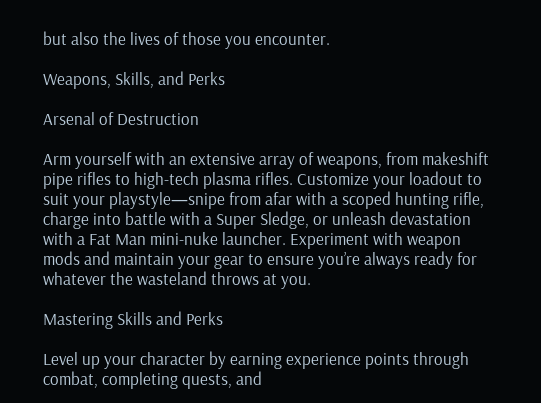but also the lives of those you encounter.

Weapons, Skills, and Perks

Arsenal of Destruction

Arm yourself with an extensive array of weapons, from makeshift pipe rifles to high-tech plasma rifles. Customize your loadout to suit your playstyle—snipe from afar with a scoped hunting rifle, charge into battle with a Super Sledge, or unleash devastation with a Fat Man mini-nuke launcher. Experiment with weapon mods and maintain your gear to ensure you’re always ready for whatever the wasteland throws at you.

Mastering Skills and Perks

Level up your character by earning experience points through combat, completing quests, and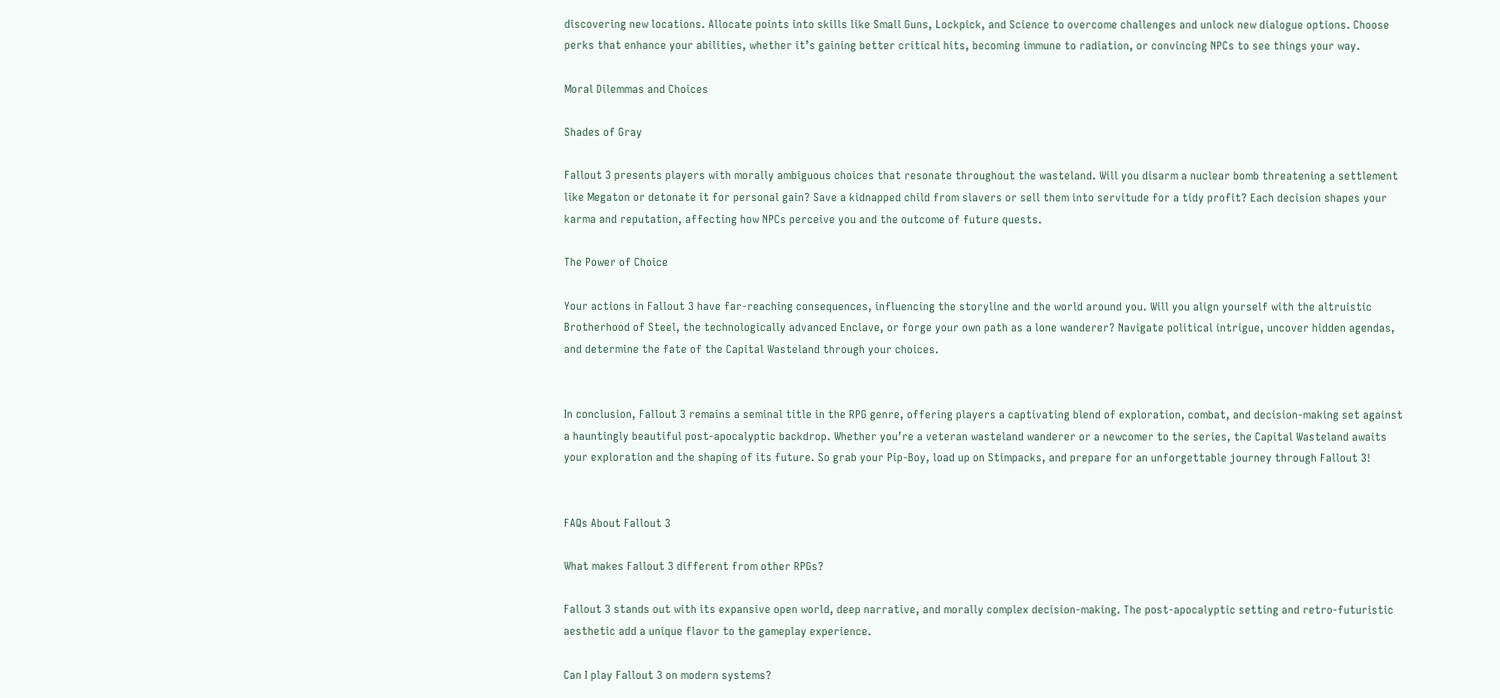discovering new locations. Allocate points into skills like Small Guns, Lockpick, and Science to overcome challenges and unlock new dialogue options. Choose perks that enhance your abilities, whether it’s gaining better critical hits, becoming immune to radiation, or convincing NPCs to see things your way.

Moral Dilemmas and Choices

Shades of Gray

Fallout 3 presents players with morally ambiguous choices that resonate throughout the wasteland. Will you disarm a nuclear bomb threatening a settlement like Megaton or detonate it for personal gain? Save a kidnapped child from slavers or sell them into servitude for a tidy profit? Each decision shapes your karma and reputation, affecting how NPCs perceive you and the outcome of future quests.

The Power of Choice

Your actions in Fallout 3 have far-reaching consequences, influencing the storyline and the world around you. Will you align yourself with the altruistic Brotherhood of Steel, the technologically advanced Enclave, or forge your own path as a lone wanderer? Navigate political intrigue, uncover hidden agendas, and determine the fate of the Capital Wasteland through your choices.


In conclusion, Fallout 3 remains a seminal title in the RPG genre, offering players a captivating blend of exploration, combat, and decision-making set against a hauntingly beautiful post-apocalyptic backdrop. Whether you’re a veteran wasteland wanderer or a newcomer to the series, the Capital Wasteland awaits your exploration and the shaping of its future. So grab your Pip-Boy, load up on Stimpacks, and prepare for an unforgettable journey through Fallout 3!


FAQs About Fallout 3

What makes Fallout 3 different from other RPGs?

Fallout 3 stands out with its expansive open world, deep narrative, and morally complex decision-making. The post-apocalyptic setting and retro-futuristic aesthetic add a unique flavor to the gameplay experience.

Can I play Fallout 3 on modern systems?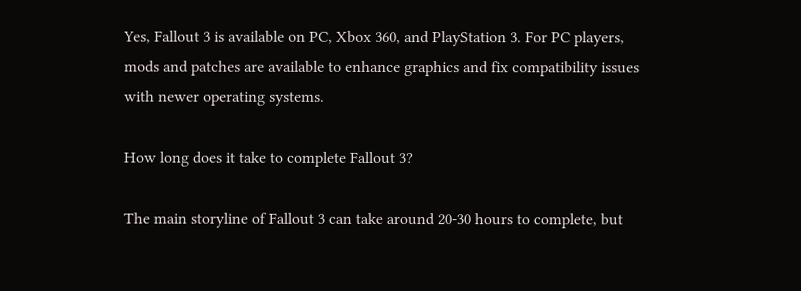Yes, Fallout 3 is available on PC, Xbox 360, and PlayStation 3. For PC players, mods and patches are available to enhance graphics and fix compatibility issues with newer operating systems.

How long does it take to complete Fallout 3?

The main storyline of Fallout 3 can take around 20-30 hours to complete, but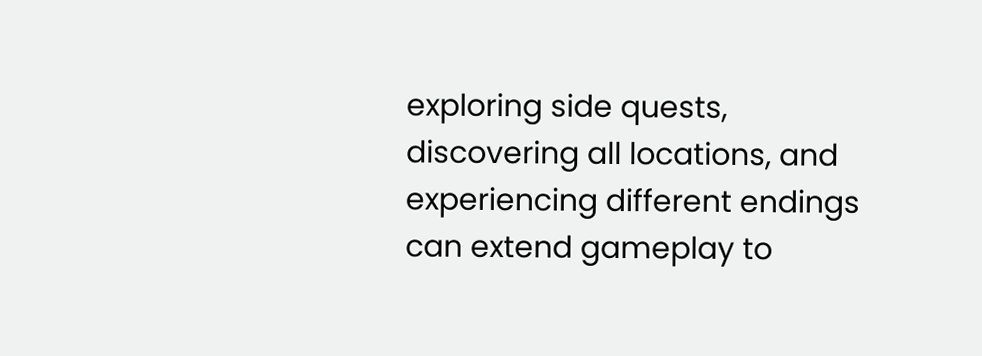exploring side quests, discovering all locations, and experiencing different endings can extend gameplay to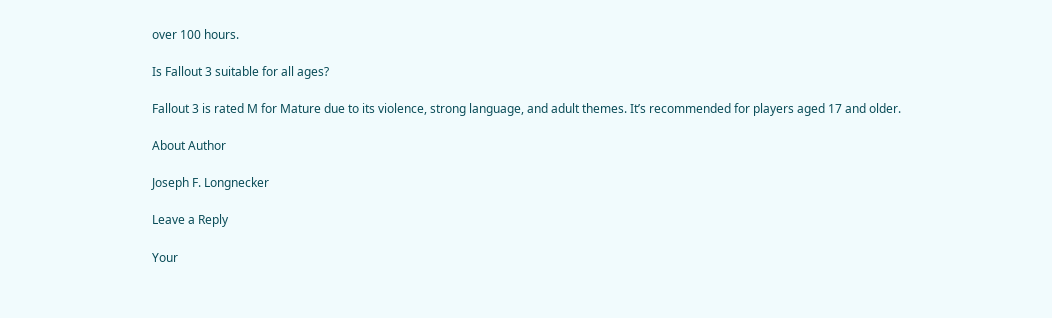over 100 hours.

Is Fallout 3 suitable for all ages?

Fallout 3 is rated M for Mature due to its violence, strong language, and adult themes. It’s recommended for players aged 17 and older.

About Author

Joseph F. Longnecker

Leave a Reply

Your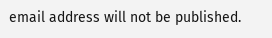email address will not be published.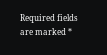Required fields are marked *